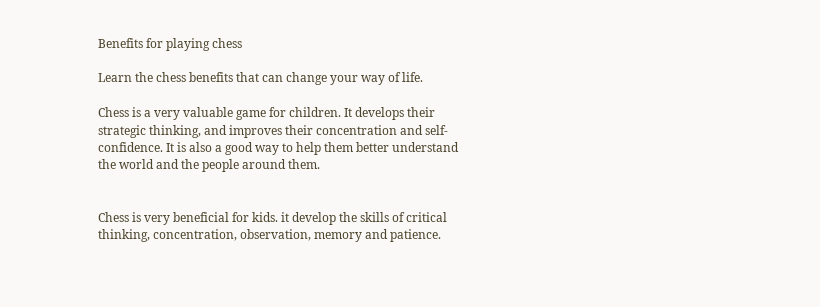Benefits for playing chess

Learn the chess benefits that can change your way of life.

Chess is a very valuable game for children. It develops their strategic thinking, and improves their concentration and self-confidence. It is also a good way to help them better understand the world and the people around them.


Chess is very beneficial for kids. it develop the skills of critical thinking, concentration, observation, memory and patience.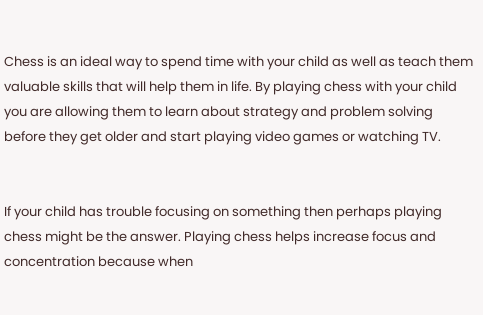Chess is an ideal way to spend time with your child as well as teach them valuable skills that will help them in life. By playing chess with your child you are allowing them to learn about strategy and problem solving before they get older and start playing video games or watching TV.


If your child has trouble focusing on something then perhaps playing chess might be the answer. Playing chess helps increase focus and concentration because when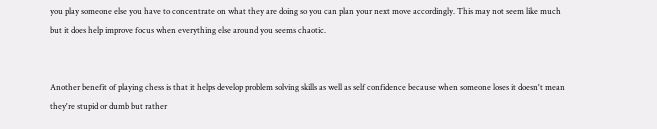you play someone else you have to concentrate on what they are doing so you can plan your next move accordingly. This may not seem like much but it does help improve focus when everything else around you seems chaotic.


Another benefit of playing chess is that it helps develop problem solving skills as well as self confidence because when someone loses it doesn't mean they're stupid or dumb but rather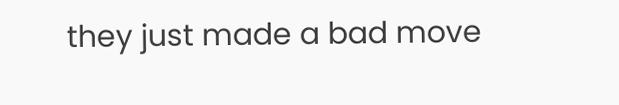they just made a bad move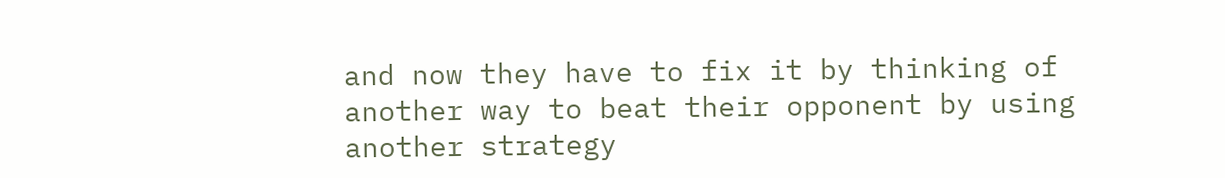and now they have to fix it by thinking of another way to beat their opponent by using another strategy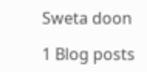Sweta doon

1 Blog posts